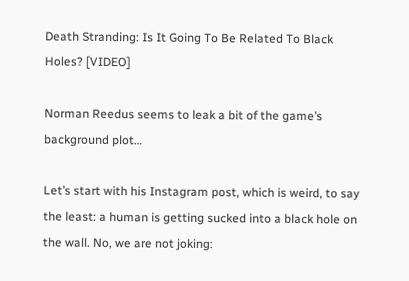Death Stranding: Is It Going To Be Related To Black Holes? [VIDEO]

Norman Reedus seems to leak a bit of the game’s background plot…

Let’s start with his Instagram post, which is weird, to say the least: a human is getting sucked into a black hole on the wall. No, we are not joking: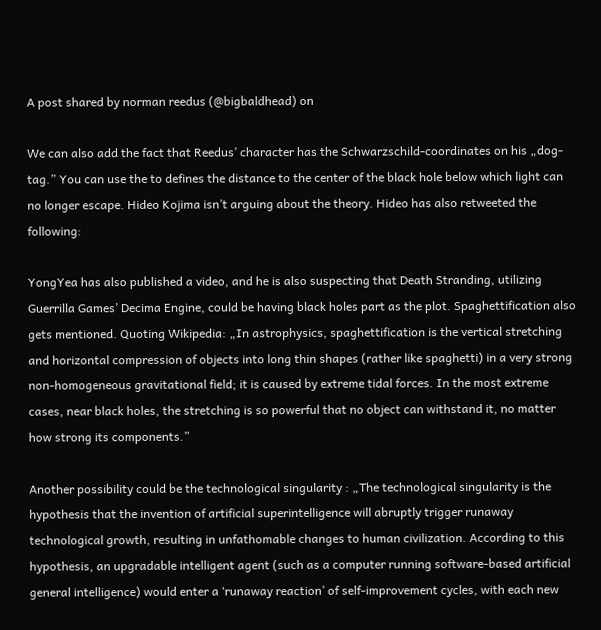A post shared by norman reedus (@bigbaldhead) on

We can also add the fact that Reedus’ character has the Schwarzschild-coordinates on his „dog-tag.” You can use the to defines the distance to the center of the black hole below which light can no longer escape. Hideo Kojima isn’t arguing about the theory. Hideo has also retweeted the following:

YongYea has also published a video, and he is also suspecting that Death Stranding, utilizing Guerrilla Games’ Decima Engine, could be having black holes part as the plot. Spaghettification also gets mentioned. Quoting Wikipedia: „In astrophysics, spaghettification is the vertical stretching and horizontal compression of objects into long thin shapes (rather like spaghetti) in a very strong non-homogeneous gravitational field; it is caused by extreme tidal forces. In the most extreme cases, near black holes, the stretching is so powerful that no object can withstand it, no matter how strong its components.”

Another possibility could be the technological singularity : „The technological singularity is the hypothesis that the invention of artificial superintelligence will abruptly trigger runaway technological growth, resulting in unfathomable changes to human civilization. According to this hypothesis, an upgradable intelligent agent (such as a computer running software-based artificial general intelligence) would enter a ‘runaway reaction’ of self-improvement cycles, with each new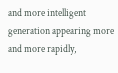and more intelligent generation appearing more and more rapidly,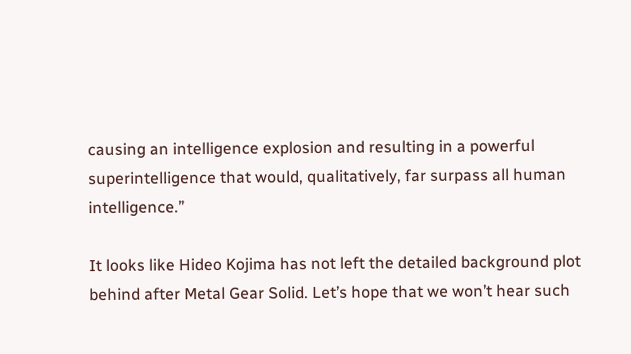causing an intelligence explosion and resulting in a powerful superintelligence that would, qualitatively, far surpass all human intelligence.”

It looks like Hideo Kojima has not left the detailed background plot behind after Metal Gear Solid. Let’s hope that we won’t hear such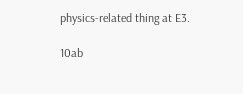physics-related thing at E3.

10ab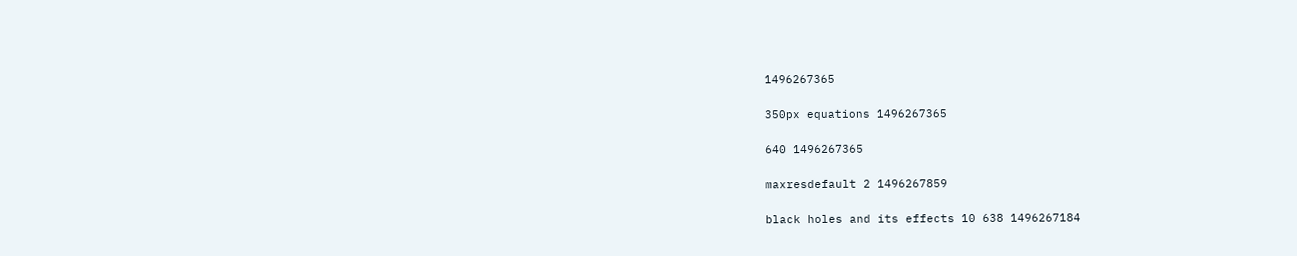1496267365

350px equations 1496267365

640 1496267365

maxresdefault 2 1496267859

black holes and its effects 10 638 1496267184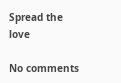Spread the love

No comments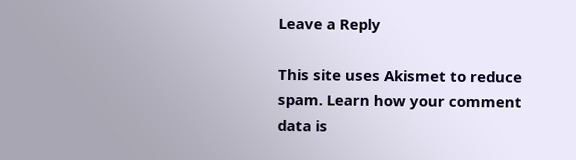Leave a Reply

This site uses Akismet to reduce spam. Learn how your comment data is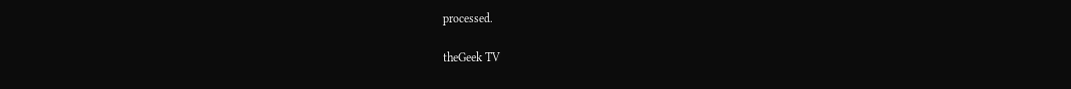processed.

theGeek TV